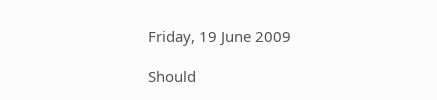Friday, 19 June 2009

Should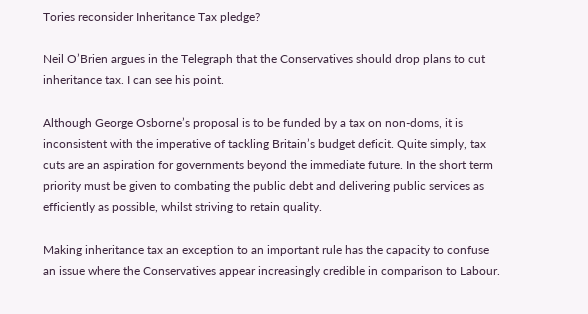Tories reconsider Inheritance Tax pledge?

Neil O’Brien argues in the Telegraph that the Conservatives should drop plans to cut inheritance tax. I can see his point.

Although George Osborne’s proposal is to be funded by a tax on non-doms, it is inconsistent with the imperative of tackling Britain’s budget deficit. Quite simply, tax cuts are an aspiration for governments beyond the immediate future. In the short term priority must be given to combating the public debt and delivering public services as efficiently as possible, whilst striving to retain quality.

Making inheritance tax an exception to an important rule has the capacity to confuse an issue where the Conservatives appear increasingly credible in comparison to Labour.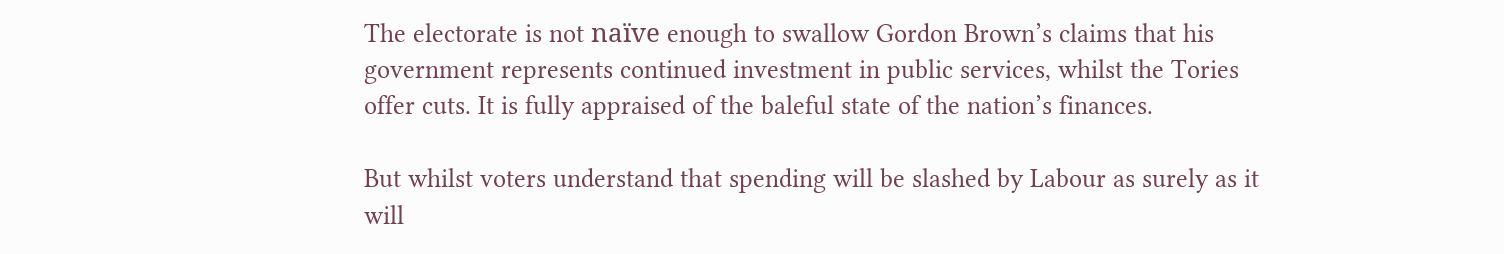The electorate is not naïve enough to swallow Gordon Brown’s claims that his government represents continued investment in public services, whilst the Tories offer cuts. It is fully appraised of the baleful state of the nation’s finances.

But whilst voters understand that spending will be slashed by Labour as surely as it will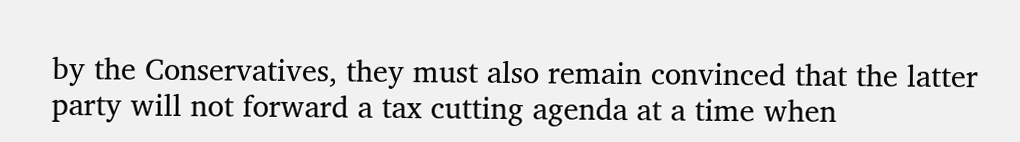by the Conservatives, they must also remain convinced that the latter party will not forward a tax cutting agenda at a time when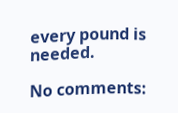every pound is needed.

No comments: